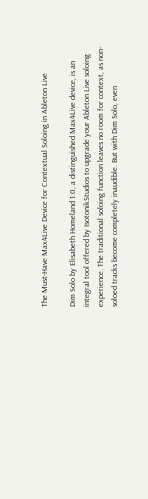The Must-Have Max4Live Device for Contextual Soloing in Ableton Live

Dim Solo by Elisabeth Homeland 1.0, a distinguished Max4Live device, is an integral tool offered by IsotonikStudios to upgrade your Ableton Live soloing experience. The traditional soloing function leaves no room for context, as non-soloed tracks become completely inaudible. But with Dim Solo, even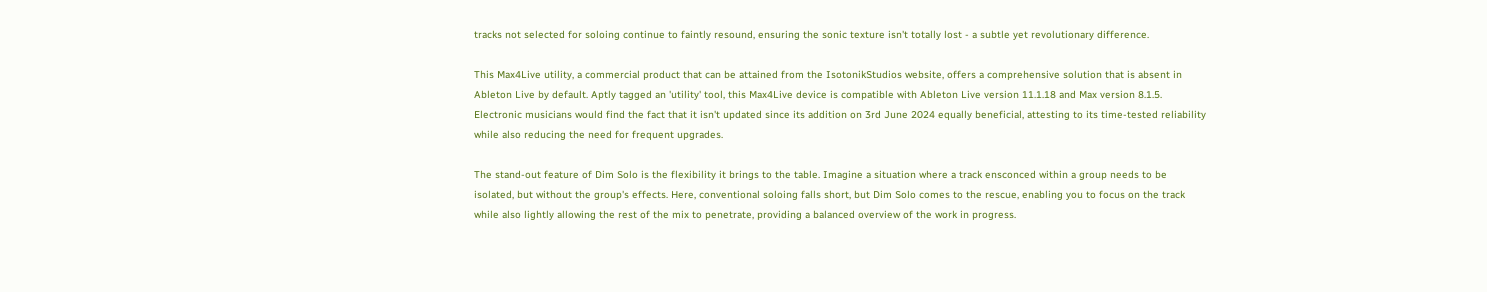tracks not selected for soloing continue to faintly resound, ensuring the sonic texture isn't totally lost - a subtle yet revolutionary difference.

This Max4Live utility, a commercial product that can be attained from the IsotonikStudios website, offers a comprehensive solution that is absent in Ableton Live by default. Aptly tagged an 'utility' tool, this Max4Live device is compatible with Ableton Live version 11.1.18 and Max version 8.1.5. Electronic musicians would find the fact that it isn't updated since its addition on 3rd June 2024 equally beneficial, attesting to its time-tested reliability while also reducing the need for frequent upgrades.

The stand-out feature of Dim Solo is the flexibility it brings to the table. Imagine a situation where a track ensconced within a group needs to be isolated, but without the group's effects. Here, conventional soloing falls short, but Dim Solo comes to the rescue, enabling you to focus on the track while also lightly allowing the rest of the mix to penetrate, providing a balanced overview of the work in progress.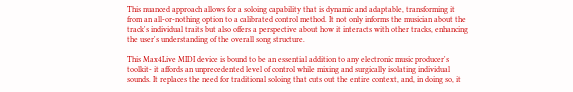This nuanced approach allows for a soloing capability that is dynamic and adaptable, transforming it from an all-or-nothing option to a calibrated control method. It not only informs the musician about the track's individual traits but also offers a perspective about how it interacts with other tracks, enhancing the user's understanding of the overall song structure.

This Max4Live MIDI device is bound to be an essential addition to any electronic music producer's toolkit- it affords an unprecedented level of control while mixing and surgically isolating individual sounds. It replaces the need for traditional soloing that cuts out the entire context, and, in doing so, it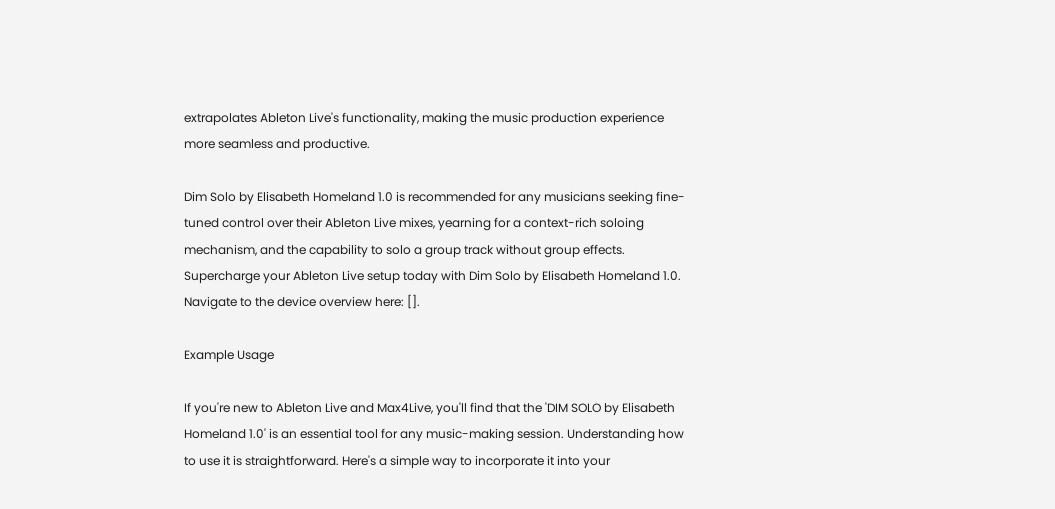extrapolates Ableton Live's functionality, making the music production experience more seamless and productive.

Dim Solo by Elisabeth Homeland 1.0 is recommended for any musicians seeking fine-tuned control over their Ableton Live mixes, yearning for a context-rich soloing mechanism, and the capability to solo a group track without group effects. Supercharge your Ableton Live setup today with Dim Solo by Elisabeth Homeland 1.0. Navigate to the device overview here: [].

Example Usage

If you're new to Ableton Live and Max4Live, you'll find that the 'DIM SOLO by Elisabeth Homeland 1.0' is an essential tool for any music-making session. Understanding how to use it is straightforward. Here's a simple way to incorporate it into your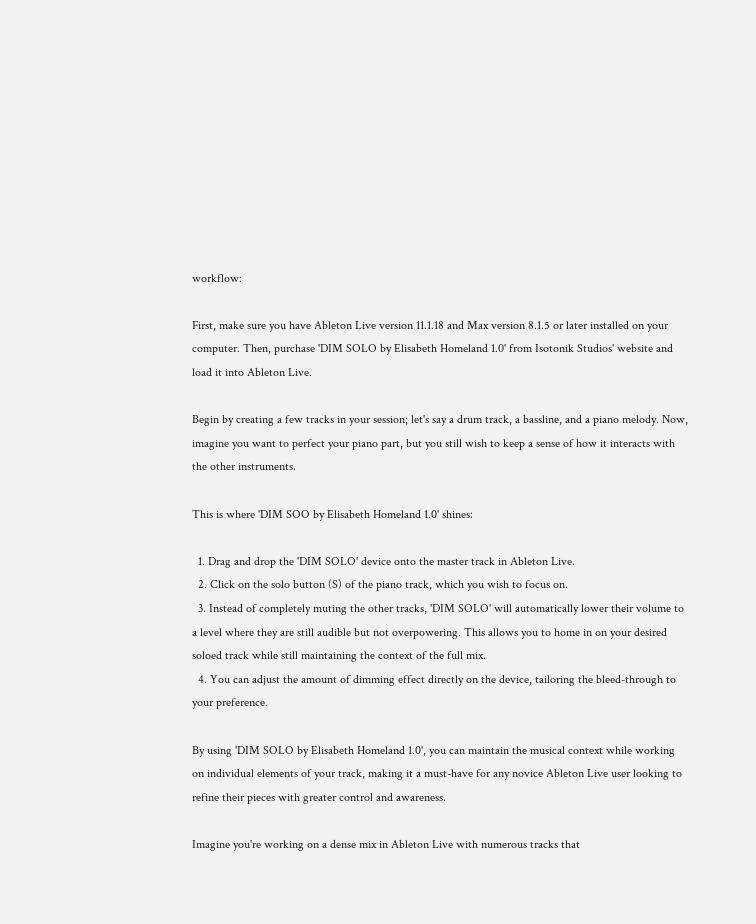workflow:

First, make sure you have Ableton Live version 11.1.18 and Max version 8.1.5 or later installed on your computer. Then, purchase 'DIM SOLO by Elisabeth Homeland 1.0' from Isotonik Studios' website and load it into Ableton Live.

Begin by creating a few tracks in your session; let's say a drum track, a bassline, and a piano melody. Now, imagine you want to perfect your piano part, but you still wish to keep a sense of how it interacts with the other instruments.

This is where 'DIM SOO by Elisabeth Homeland 1.0' shines:

  1. Drag and drop the 'DIM SOLO' device onto the master track in Ableton Live.
  2. Click on the solo button (S) of the piano track, which you wish to focus on.
  3. Instead of completely muting the other tracks, 'DIM SOLO' will automatically lower their volume to a level where they are still audible but not overpowering. This allows you to home in on your desired soloed track while still maintaining the context of the full mix.
  4. You can adjust the amount of dimming effect directly on the device, tailoring the bleed-through to your preference.

By using 'DIM SOLO by Elisabeth Homeland 1.0', you can maintain the musical context while working on individual elements of your track, making it a must-have for any novice Ableton Live user looking to refine their pieces with greater control and awareness.

Imagine you're working on a dense mix in Ableton Live with numerous tracks that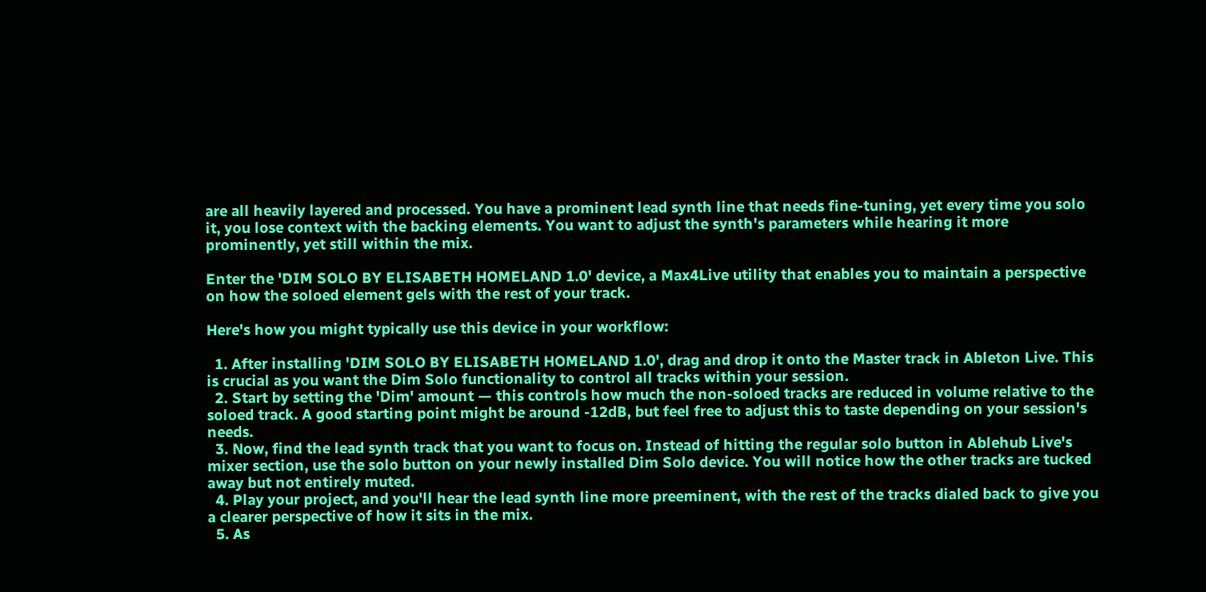are all heavily layered and processed. You have a prominent lead synth line that needs fine-tuning, yet every time you solo it, you lose context with the backing elements. You want to adjust the synth's parameters while hearing it more prominently, yet still within the mix.

Enter the 'DIM SOLO BY ELISABETH HOMELAND 1.0' device, a Max4Live utility that enables you to maintain a perspective on how the soloed element gels with the rest of your track.

Here's how you might typically use this device in your workflow:

  1. After installing 'DIM SOLO BY ELISABETH HOMELAND 1.0', drag and drop it onto the Master track in Ableton Live. This is crucial as you want the Dim Solo functionality to control all tracks within your session.
  2. Start by setting the 'Dim' amount — this controls how much the non-soloed tracks are reduced in volume relative to the soloed track. A good starting point might be around -12dB, but feel free to adjust this to taste depending on your session's needs.
  3. Now, find the lead synth track that you want to focus on. Instead of hitting the regular solo button in Ablehub Live's mixer section, use the solo button on your newly installed Dim Solo device. You will notice how the other tracks are tucked away but not entirely muted.
  4. Play your project, and you'll hear the lead synth line more preeminent, with the rest of the tracks dialed back to give you a clearer perspective of how it sits in the mix.
  5. As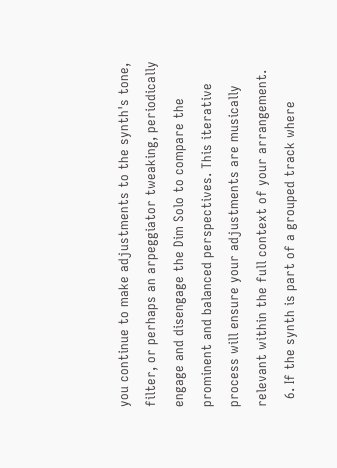you continue to make adjustments to the synth's tone, filter, or perhaps an arpeggiator tweaking, periodically engage and disengage the Dim Solo to compare the prominent and balanced perspectives. This iterative process will ensure your adjustments are musically relevant within the full context of your arrangement.
  6. If the synth is part of a grouped track where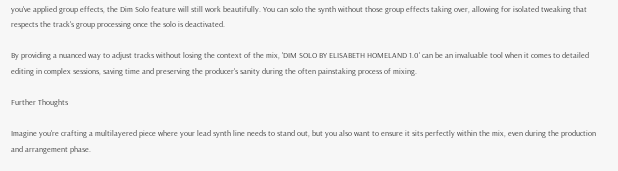you've applied group effects, the Dim Solo feature will still work beautifully. You can solo the synth without those group effects taking over, allowing for isolated tweaking that respects the track's group processing once the solo is deactivated.

By providing a nuanced way to adjust tracks without losing the context of the mix, 'DIM SOLO BY ELISABETH HOMELAND 1.0' can be an invaluable tool when it comes to detailed editing in complex sessions, saving time and preserving the producer's sanity during the often painstaking process of mixing.

Further Thoughts

Imagine you're crafting a multilayered piece where your lead synth line needs to stand out, but you also want to ensure it sits perfectly within the mix, even during the production and arrangement phase.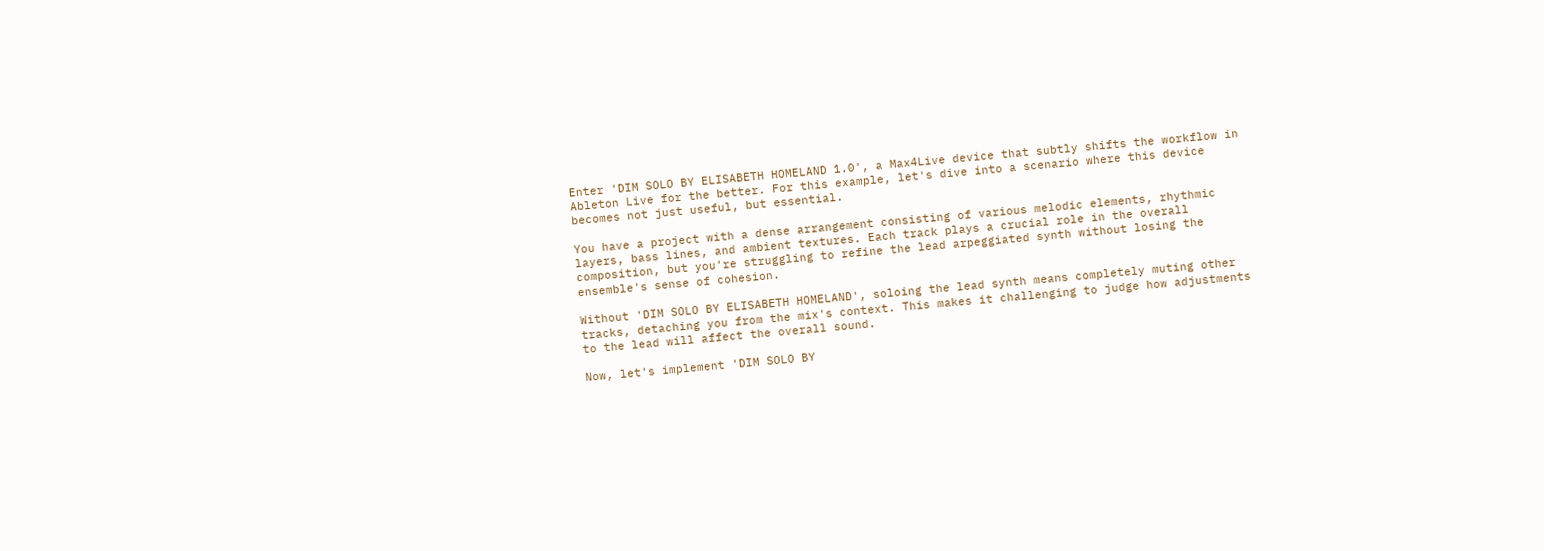Enter 'DIM SOLO BY ELISABETH HOMELAND 1.0', a Max4Live device that subtly shifts the workflow in Ableton Live for the better. For this example, let's dive into a scenario where this device becomes not just useful, but essential.

You have a project with a dense arrangement consisting of various melodic elements, rhythmic layers, bass lines, and ambient textures. Each track plays a crucial role in the overall composition, but you're struggling to refine the lead arpeggiated synth without losing the ensemble's sense of cohesion.

Without 'DIM SOLO BY ELISABETH HOMELAND', soloing the lead synth means completely muting other tracks, detaching you from the mix's context. This makes it challenging to judge how adjustments to the lead will affect the overall sound.

Now, let's implement 'DIM SOLO BY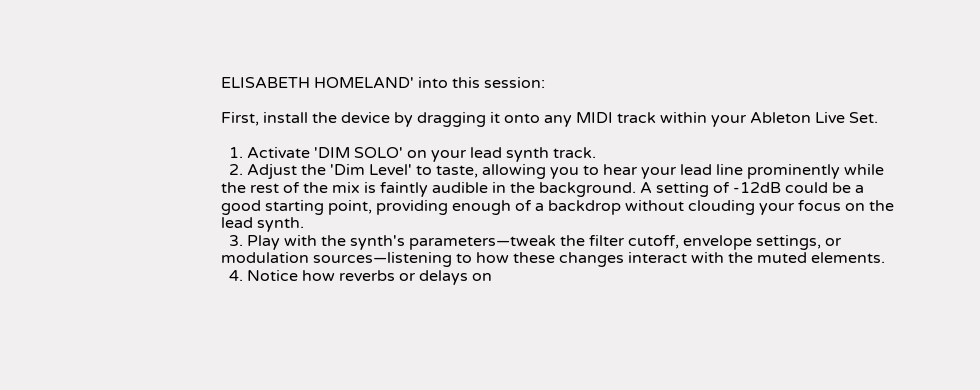ELISABETH HOMELAND' into this session:

First, install the device by dragging it onto any MIDI track within your Ableton Live Set.

  1. Activate 'DIM SOLO' on your lead synth track.
  2. Adjust the 'Dim Level' to taste, allowing you to hear your lead line prominently while the rest of the mix is faintly audible in the background. A setting of -12dB could be a good starting point, providing enough of a backdrop without clouding your focus on the lead synth.
  3. Play with the synth's parameters—tweak the filter cutoff, envelope settings, or modulation sources—listening to how these changes interact with the muted elements.
  4. Notice how reverbs or delays on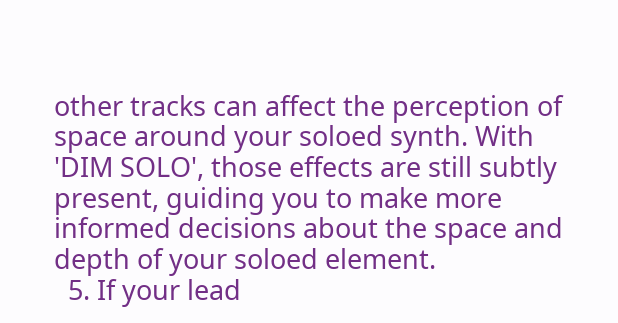other tracks can affect the perception of space around your soloed synth. With 'DIM SOLO', those effects are still subtly present, guiding you to make more informed decisions about the space and depth of your soloed element.
  5. If your lead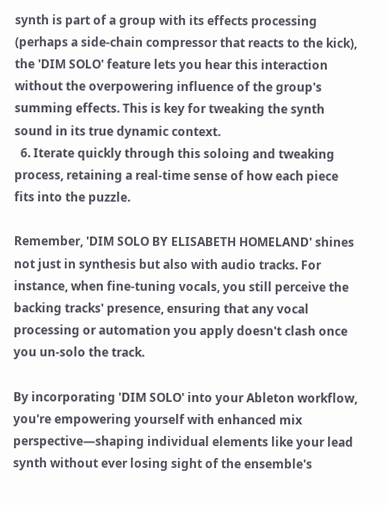synth is part of a group with its effects processing (perhaps a side-chain compressor that reacts to the kick), the 'DIM SOLO' feature lets you hear this interaction without the overpowering influence of the group's summing effects. This is key for tweaking the synth sound in its true dynamic context.
  6. Iterate quickly through this soloing and tweaking process, retaining a real-time sense of how each piece fits into the puzzle.

Remember, 'DIM SOLO BY ELISABETH HOMELAND' shines not just in synthesis but also with audio tracks. For instance, when fine-tuning vocals, you still perceive the backing tracks' presence, ensuring that any vocal processing or automation you apply doesn't clash once you un-solo the track.

By incorporating 'DIM SOLO' into your Ableton workflow, you're empowering yourself with enhanced mix perspective—shaping individual elements like your lead synth without ever losing sight of the ensemble's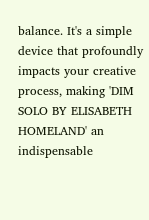balance. It's a simple device that profoundly impacts your creative process, making 'DIM SOLO BY ELISABETH HOMELAND' an indispensable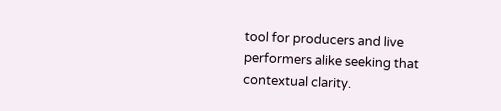tool for producers and live performers alike seeking that contextual clarity.